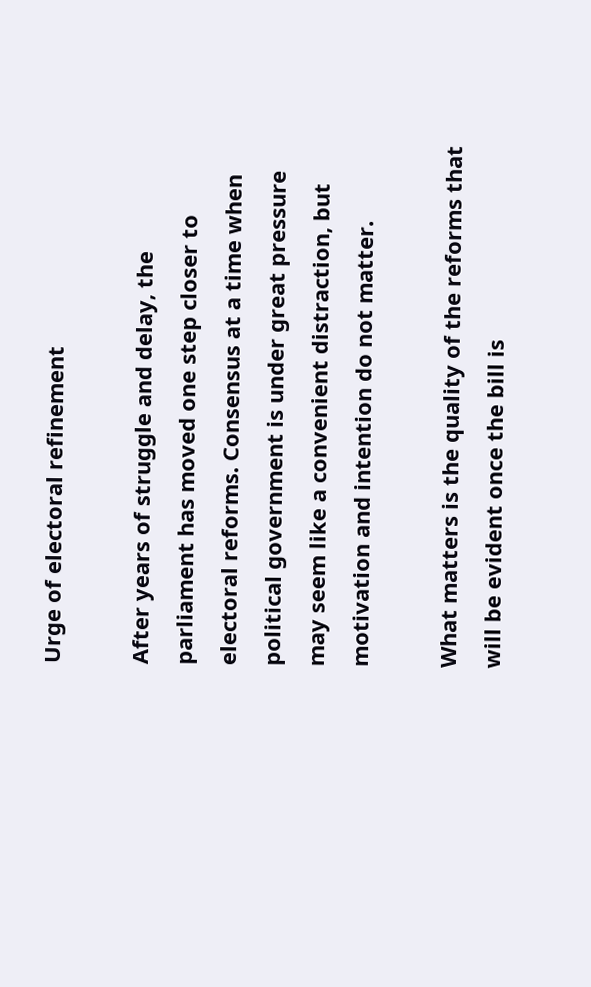Urge of electoral refinement

After years of struggle and delay, the parliament has moved one step closer to electoral reforms. Consensus at a time when political government is under great pressure may seem like a convenient distraction, but motivation and intention do not matter.

What matters is the quality of the reforms that will be evident once the bill is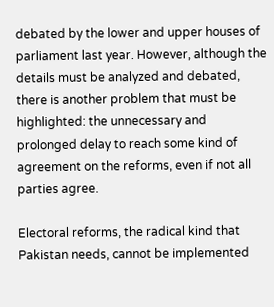debated by the lower and upper houses of parliament last year. However, although the details must be analyzed and debated, there is another problem that must be highlighted: the unnecessary and prolonged delay to reach some kind of agreement on the reforms, even if not all parties agree.

Electoral reforms, the radical kind that Pakistan needs, cannot be implemented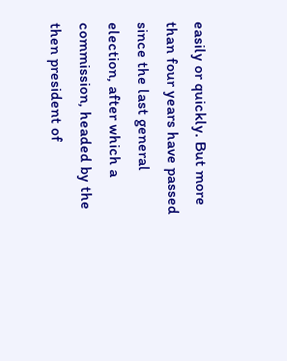easily or quickly. But more than four years have passed since the last general election, after which a commission, headed by the then president of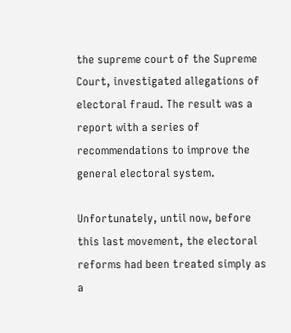the supreme court of the Supreme Court, investigated allegations of electoral fraud. The result was a report with a series of recommendations to improve the general electoral system.

Unfortunately, until now, before this last movement, the electoral reforms had been treated simply as a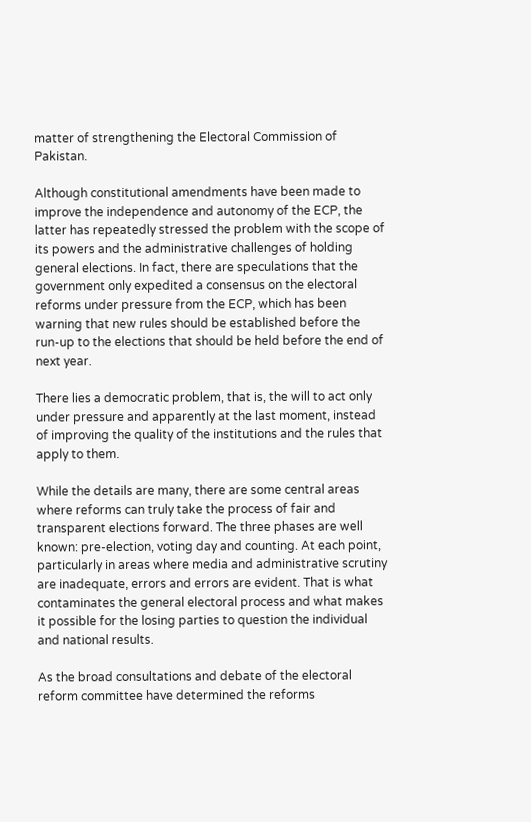matter of strengthening the Electoral Commission of Pakistan.

Although constitutional amendments have been made to improve the independence and autonomy of the ECP, the latter has repeatedly stressed the problem with the scope of its powers and the administrative challenges of holding general elections. In fact, there are speculations that the government only expedited a consensus on the electoral reforms under pressure from the ECP, which has been warning that new rules should be established before the run-up to the elections that should be held before the end of next year.

There lies a democratic problem, that is, the will to act only under pressure and apparently at the last moment, instead of improving the quality of the institutions and the rules that apply to them.

While the details are many, there are some central areas where reforms can truly take the process of fair and transparent elections forward. The three phases are well known: pre-election, voting day and counting. At each point, particularly in areas where media and administrative scrutiny are inadequate, errors and errors are evident. That is what contaminates the general electoral process and what makes it possible for the losing parties to question the individual and national results.

As the broad consultations and debate of the electoral reform committee have determined the reforms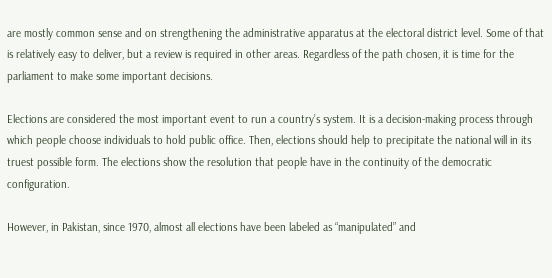are mostly common sense and on strengthening the administrative apparatus at the electoral district level. Some of that is relatively easy to deliver, but a review is required in other areas. Regardless of the path chosen, it is time for the parliament to make some important decisions.

Elections are considered the most important event to run a country’s system. It is a decision-making process through which people choose individuals to hold public office. Then, elections should help to precipitate the national will in its truest possible form. The elections show the resolution that people have in the continuity of the democratic configuration.

However, in Pakistan, since 1970, almost all elections have been labeled as “manipulated” and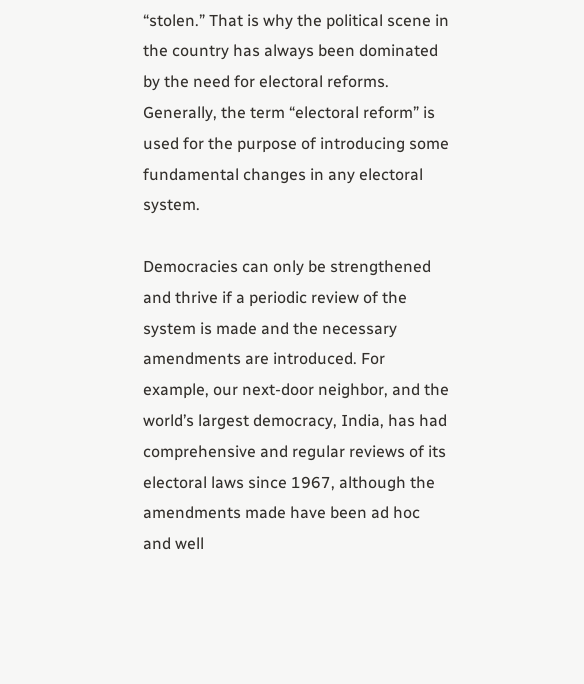“stolen.” That is why the political scene in the country has always been dominated by the need for electoral reforms. Generally, the term “electoral reform” is used for the purpose of introducing some fundamental changes in any electoral system.

Democracies can only be strengthened and thrive if a periodic review of the system is made and the necessary amendments are introduced. For example, our next-door neighbor, and the world’s largest democracy, India, has had comprehensive and regular reviews of its electoral laws since 1967, although the amendments made have been ad hoc and well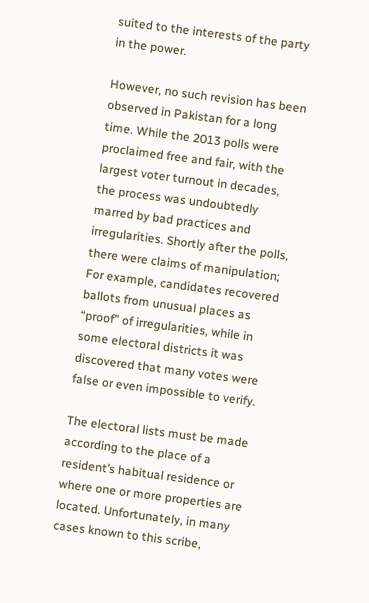suited to the interests of the party in the power.

However, no such revision has been observed in Pakistan for a long time. While the 2013 polls were proclaimed free and fair, with the largest voter turnout in decades, the process was undoubtedly marred by bad practices and irregularities. Shortly after the polls, there were claims of manipulation; For example, candidates recovered ballots from unusual places as “proof” of irregularities, while in some electoral districts it was discovered that many votes were false or even impossible to verify.

The electoral lists must be made according to the place of a resident’s habitual residence or where one or more properties are located. Unfortunately, in many cases known to this scribe,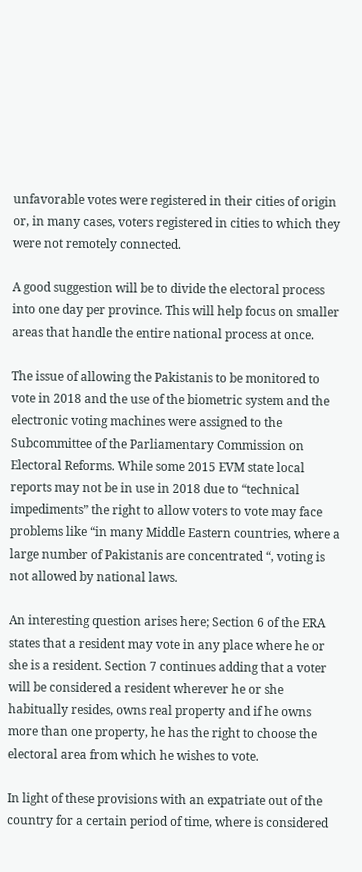unfavorable votes were registered in their cities of origin or, in many cases, voters registered in cities to which they were not remotely connected.

A good suggestion will be to divide the electoral process into one day per province. This will help focus on smaller areas that handle the entire national process at once.

The issue of allowing the Pakistanis to be monitored to vote in 2018 and the use of the biometric system and the electronic voting machines were assigned to the Subcommittee of the Parliamentary Commission on Electoral Reforms. While some 2015 EVM state local reports may not be in use in 2018 due to “technical impediments” the right to allow voters to vote may face problems like “in many Middle Eastern countries, where a large number of Pakistanis are concentrated “, voting is not allowed by national laws.

An interesting question arises here; Section 6 of the ERA states that a resident may vote in any place where he or she is a resident. Section 7 continues adding that a voter will be considered a resident wherever he or she habitually resides, owns real property and if he owns more than one property, he has the right to choose the electoral area from which he wishes to vote.

In light of these provisions with an expatriate out of the country for a certain period of time, where is considered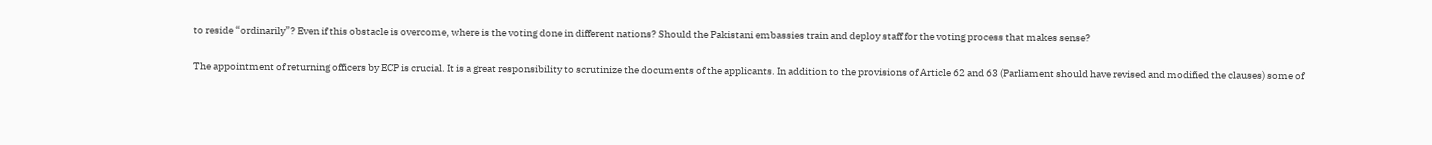to reside “ordinarily”? Even if this obstacle is overcome, where is the voting done in different nations? Should the Pakistani embassies train and deploy staff for the voting process that makes sense?

The appointment of returning officers by ECP is crucial. It is a great responsibility to scrutinize the documents of the applicants. In addition to the provisions of Article 62 and 63 (Parliament should have revised and modified the clauses) some of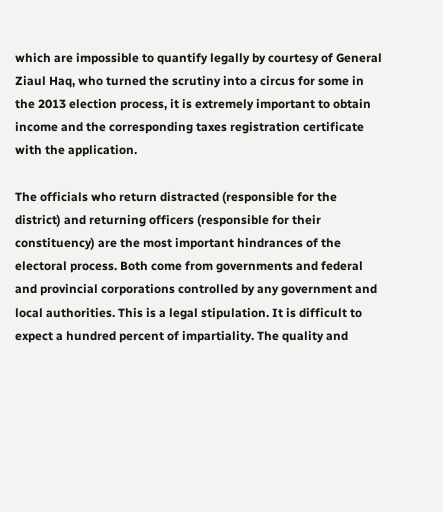which are impossible to quantify legally by courtesy of General Ziaul Haq, who turned the scrutiny into a circus for some in the 2013 election process, it is extremely important to obtain income and the corresponding taxes registration certificate with the application.

The officials who return distracted (responsible for the district) and returning officers (responsible for their constituency) are the most important hindrances of the electoral process. Both come from governments and federal and provincial corporations controlled by any government and local authorities. This is a legal stipulation. It is difficult to expect a hundred percent of impartiality. The quality and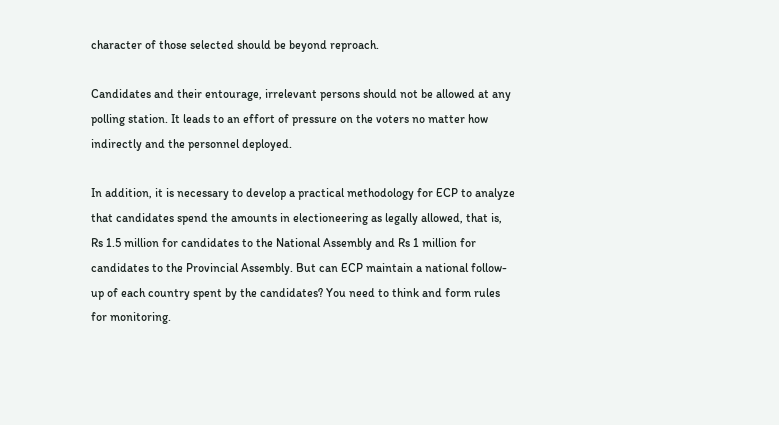character of those selected should be beyond reproach.

Candidates and their entourage, irrelevant persons should not be allowed at any polling station. It leads to an effort of pressure on the voters no matter how indirectly and the personnel deployed.

In addition, it is necessary to develop a practical methodology for ECP to analyze that candidates spend the amounts in electioneering as legally allowed, that is, Rs 1.5 million for candidates to the National Assembly and Rs 1 million for candidates to the Provincial Assembly. But can ECP maintain a national follow-up of each country spent by the candidates? You need to think and form rules for monitoring.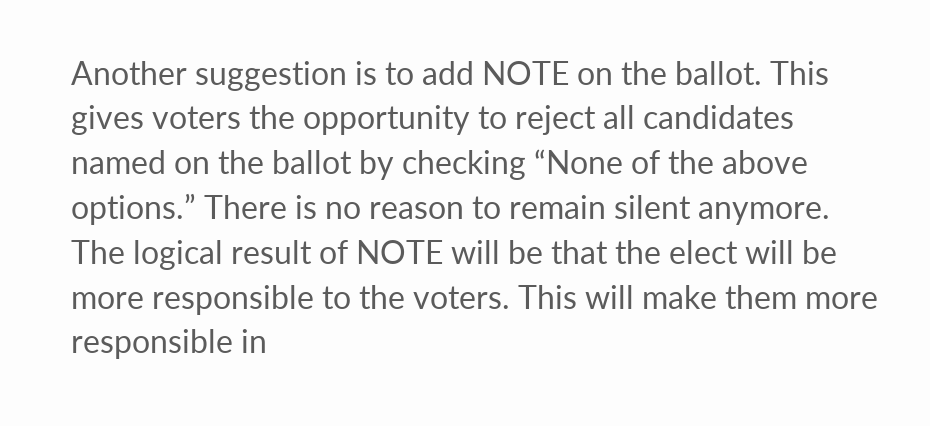Another suggestion is to add NOTE on the ballot. This gives voters the opportunity to reject all candidates named on the ballot by checking “None of the above options.” There is no reason to remain silent anymore. The logical result of NOTE will be that the elect will be more responsible to the voters. This will make them more responsible in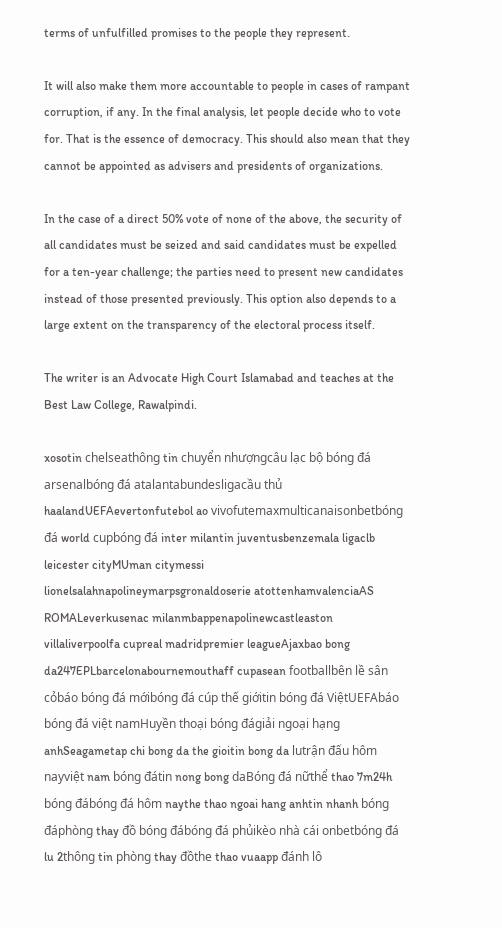terms of unfulfilled promises to the people they represent.

It will also make them more accountable to people in cases of rampant corruption, if any. In the final analysis, let people decide who to vote for. That is the essence of democracy. This should also mean that they cannot be appointed as advisers and presidents of organizations.

In the case of a direct 50% vote of none of the above, the security of all candidates must be seized and said candidates must be expelled for a ten-year challenge; the parties need to present new candidates instead of those presented previously. This option also depends to a large extent on the transparency of the electoral process itself.

The writer is an Advocate High Court Islamabad and teaches at the Best Law College, Rawalpindi.

xosotin chelseathông tin chuyển nhượngcâu lạc bộ bóng đá arsenalbóng đá atalantabundesligacầu thủ haalandUEFAevertonfutebol ao vivofutemaxmulticanaisonbetbóng đá world cupbóng đá inter milantin juventusbenzemala ligaclb leicester cityMUman citymessi lionelsalahnapolineymarpsgronaldoserie atottenhamvalenciaAS ROMALeverkusenac milanmbappenapolinewcastleaston villaliverpoolfa cupreal madridpremier leagueAjaxbao bong da247EPLbarcelonabournemouthaff cupasean footballbên lề sân cỏbáo bóng đá mớibóng đá cúp thế giớitin bóng đá ViệtUEFAbáo bóng đá việt namHuyền thoại bóng đágiải ngoại hạng anhSeagametap chi bong da the gioitin bong da lutrận đấu hôm nayviệt nam bóng đátin nong bong daBóng đá nữthể thao 7m24h bóng đábóng đá hôm naythe thao ngoai hang anhtin nhanh bóng đáphòng thay đồ bóng đábóng đá phủikèo nhà cái onbetbóng đá lu 2thông tin phòng thay đồthe thao vuaapp đánh lô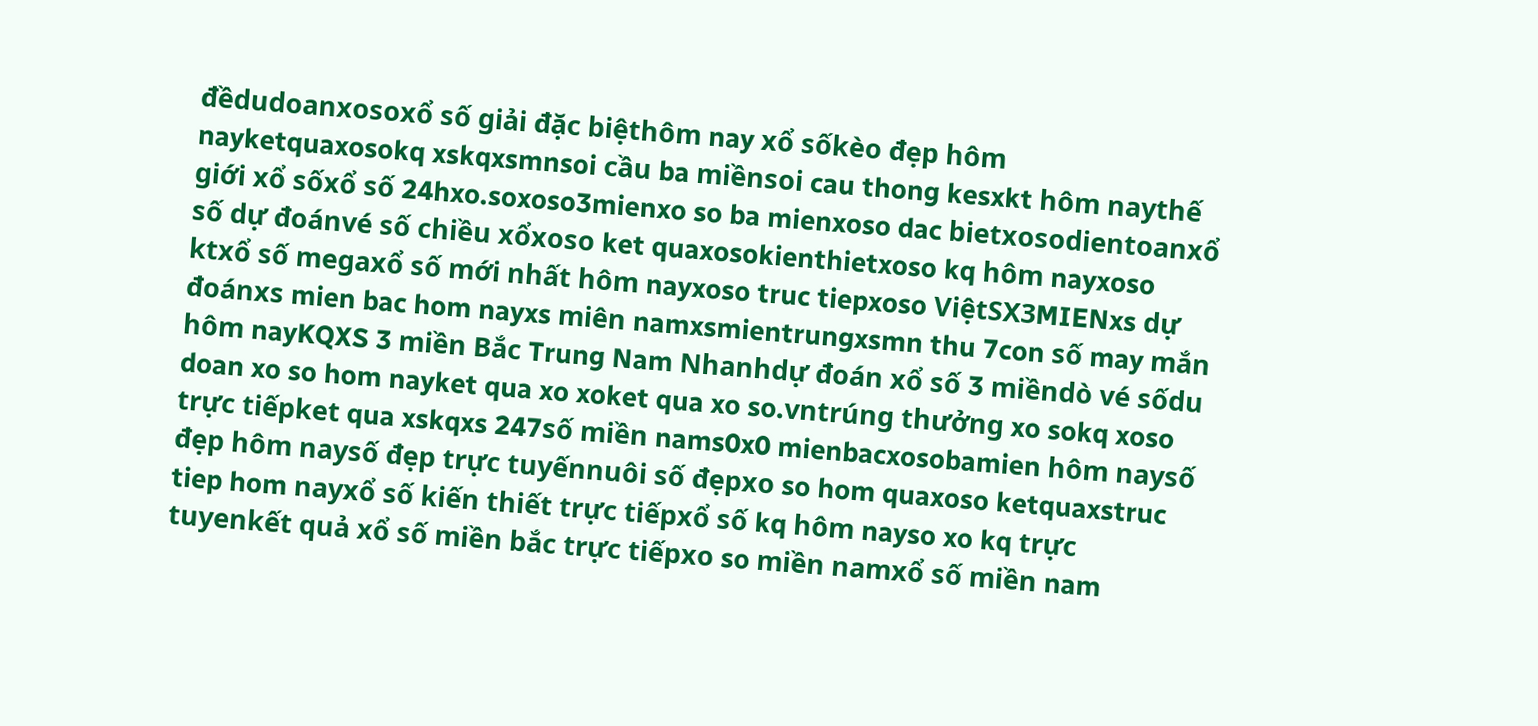đềdudoanxosoxổ số giải đặc biệthôm nay xổ sốkèo đẹp hôm nayketquaxosokq xskqxsmnsoi cầu ba miềnsoi cau thong kesxkt hôm naythế giới xổ sốxổ số 24hxo.soxoso3mienxo so ba mienxoso dac bietxosodientoanxổ số dự đoánvé số chiều xổxoso ket quaxosokienthietxoso kq hôm nayxoso ktxổ số megaxổ số mới nhất hôm nayxoso truc tiepxoso ViệtSX3MIENxs dự đoánxs mien bac hom nayxs miên namxsmientrungxsmn thu 7con số may mắn hôm nayKQXS 3 miền Bắc Trung Nam Nhanhdự đoán xổ số 3 miềndò vé sốdu doan xo so hom nayket qua xo xoket qua xo so.vntrúng thưởng xo sokq xoso trực tiếpket qua xskqxs 247số miền nams0x0 mienbacxosobamien hôm naysố đẹp hôm naysố đẹp trực tuyếnnuôi số đẹpxo so hom quaxoso ketquaxstruc tiep hom nayxổ số kiến thiết trực tiếpxổ số kq hôm nayso xo kq trực tuyenkết quả xổ số miền bắc trực tiếpxo so miền namxổ số miền nam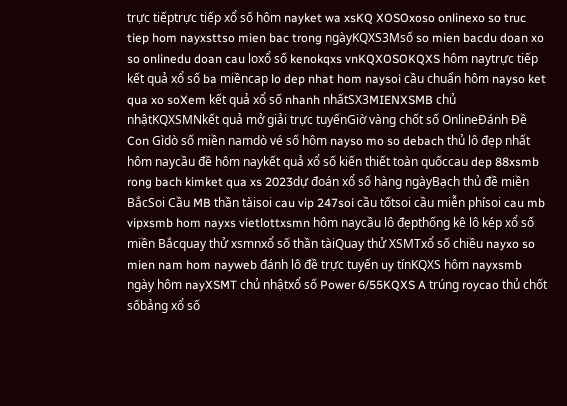trực tiếptrực tiếp xổ số hôm nayket wa xsKQ XOSOxoso onlinexo so truc tiep hom nayxsttso mien bac trong ngàyKQXS3Msố so mien bacdu doan xo so onlinedu doan cau loxổ số kenokqxs vnKQXOSOKQXS hôm naytrực tiếp kết quả xổ số ba miềncap lo dep nhat hom naysoi cầu chuẩn hôm nayso ket qua xo soXem kết quả xổ số nhanh nhấtSX3MIENXSMB chủ nhậtKQXSMNkết quả mở giải trực tuyếnGiờ vàng chốt số OnlineĐánh Đề Con Gìdò số miền namdò vé số hôm nayso mo so debach thủ lô đẹp nhất hôm naycầu đề hôm naykết quả xổ số kiến thiết toàn quốccau dep 88xsmb rong bach kimket qua xs 2023dự đoán xổ số hàng ngàyBạch thủ đề miền BắcSoi Cầu MB thần tàisoi cau vip 247soi cầu tốtsoi cầu miễn phísoi cau mb vipxsmb hom nayxs vietlottxsmn hôm naycầu lô đẹpthống kê lô kép xổ số miền Bắcquay thử xsmnxổ số thần tàiQuay thử XSMTxổ số chiều nayxo so mien nam hom nayweb đánh lô đề trực tuyến uy tínKQXS hôm nayxsmb ngày hôm nayXSMT chủ nhậtxổ số Power 6/55KQXS A trúng roycao thủ chốt sốbảng xổ số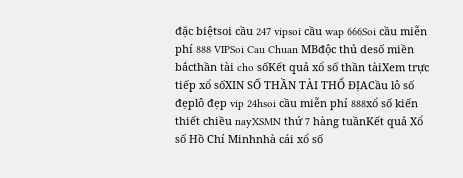đặc biệtsoi cầu 247 vipsoi cầu wap 666Soi cầu miễn phí 888 VIPSoi Cau Chuan MBđộc thủ desố miền bắcthần tài cho sốKết quả xổ số thần tàiXem trực tiếp xổ sốXIN SỐ THẦN TÀI THỔ ĐỊACầu lô số đẹplô đẹp vip 24hsoi cầu miễn phí 888xổ số kiến thiết chiều nayXSMN thứ 7 hàng tuầnKết quả Xổ số Hồ Chí Minhnhà cái xổ số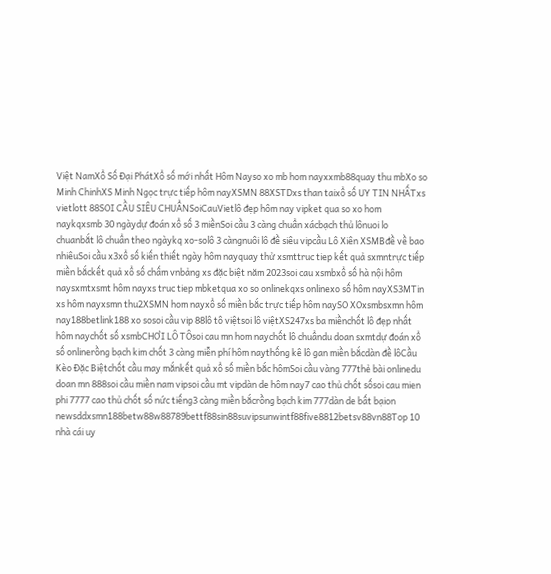Việt NamXổ Số Đại PhátXổ số mới nhất Hôm Nayso xo mb hom nayxxmb88quay thu mbXo so Minh ChinhXS Minh Ngọc trực tiếp hôm nayXSMN 88XSTDxs than taixổ số UY TIN NHẤTxs vietlott 88SOI CẦU SIÊU CHUẨNSoiCauVietlô đẹp hôm nay vipket qua so xo hom naykqxsmb 30 ngàydự đoán xổ số 3 miềnSoi cầu 3 càng chuẩn xácbạch thủ lônuoi lo chuanbắt lô chuẩn theo ngàykq xo-solô 3 càngnuôi lô đề siêu vipcầu Lô Xiên XSMBđề về bao nhiêuSoi cầu x3xổ số kiến thiết ngày hôm nayquay thử xsmttruc tiep kết quả sxmntrực tiếp miền bắckết quả xổ số chấm vnbảng xs đặc biệt năm 2023soi cau xsmbxổ số hà nội hôm naysxmtxsmt hôm nayxs truc tiep mbketqua xo so onlinekqxs onlinexo số hôm nayXS3MTin xs hôm nayxsmn thu2XSMN hom nayxổ số miền bắc trực tiếp hôm naySO XOxsmbsxmn hôm nay188betlink188 xo sosoi cầu vip 88lô tô việtsoi lô việtXS247xs ba miềnchốt lô đẹp nhất hôm naychốt số xsmbCHƠI LÔ TÔsoi cau mn hom naychốt lô chuẩndu doan sxmtdự đoán xổ số onlinerồng bạch kim chốt 3 càng miễn phí hôm naythống kê lô gan miền bắcdàn đề lôCầu Kèo Đặc Biệtchốt cầu may mắnkết quả xổ số miền bắc hômSoi cầu vàng 777thẻ bài onlinedu doan mn 888soi cầu miền nam vipsoi cầu mt vipdàn de hôm nay7 cao thủ chốt sốsoi cau mien phi 7777 cao thủ chốt số nức tiếng3 càng miền bắcrồng bạch kim 777dàn de bất bạion newsddxsmn188betw88w88789bettf88sin88suvipsunwintf88five8812betsv88vn88Top 10 nhà cái uy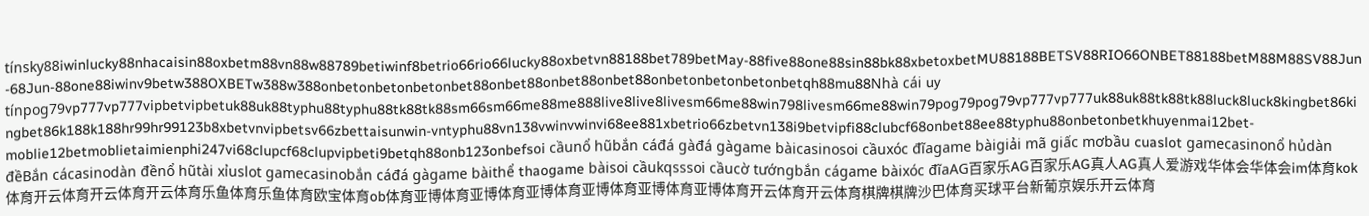tínsky88iwinlucky88nhacaisin88oxbetm88vn88w88789betiwinf8betrio66rio66lucky88oxbetvn88188bet789betMay-88five88one88sin88bk88xbetoxbetMU88188BETSV88RIO66ONBET88188betM88M88SV88Jun-68Jun-88one88iwinv9betw388OXBETw388w388onbetonbetonbetonbet88onbet88onbet88onbet88onbetonbetonbetonbetqh88mu88Nhà cái uy tínpog79vp777vp777vipbetvipbetuk88uk88typhu88typhu88tk88tk88sm66sm66me88me888live8live8livesm66me88win798livesm66me88win79pog79pog79vp777vp777uk88uk88tk88tk88luck8luck8kingbet86kingbet86k188k188hr99hr99123b8xbetvnvipbetsv66zbettaisunwin-vntyphu88vn138vwinvwinvi68ee881xbetrio66zbetvn138i9betvipfi88clubcf68onbet88ee88typhu88onbetonbetkhuyenmai12bet-moblie12betmoblietaimienphi247vi68clupcf68clupvipbeti9betqh88onb123onbefsoi cầunổ hũbắn cáđá gàđá gàgame bàicasinosoi cầuxóc đĩagame bàigiải mã giấc mơbầu cuaslot gamecasinonổ hủdàn đềBắn cácasinodàn đềnổ hũtài xỉuslot gamecasinobắn cáđá gàgame bàithể thaogame bàisoi cầukqsssoi cầucờ tướngbắn cágame bàixóc đĩaAG百家乐AG百家乐AG真人AG真人爱游戏华体会华体会im体育kok体育开云体育开云体育开云体育乐鱼体育乐鱼体育欧宝体育ob体育亚博体育亚博体育亚博体育亚博体育亚博体育亚博体育开云体育开云体育棋牌棋牌沙巴体育买球平台新葡京娱乐开云体育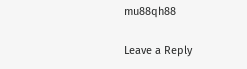mu88qh88

Leave a Reply